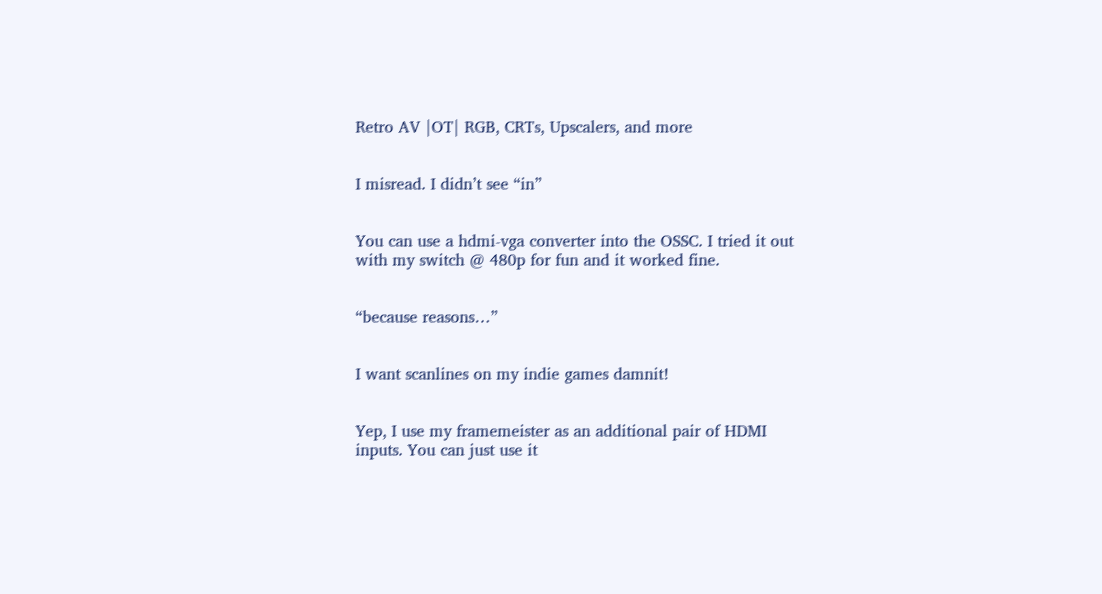Retro AV |OT| RGB, CRTs, Upscalers, and more


I misread. I didn’t see “in”


You can use a hdmi-vga converter into the OSSC. I tried it out with my switch @ 480p for fun and it worked fine.


“because reasons…”


I want scanlines on my indie games damnit!


Yep, I use my framemeister as an additional pair of HDMI inputs. You can just use it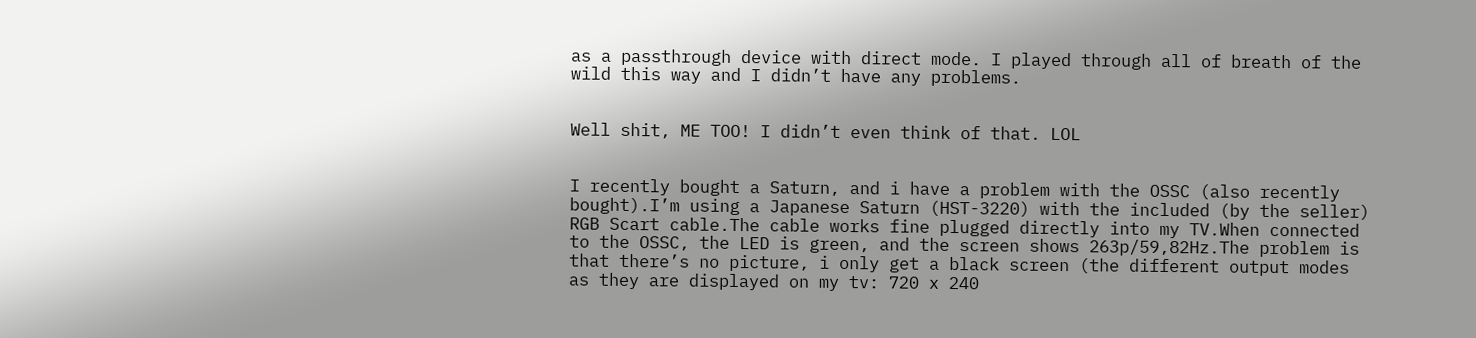as a passthrough device with direct mode. I played through all of breath of the wild this way and I didn’t have any problems.


Well shit, ME TOO! I didn’t even think of that. LOL


I recently bought a Saturn, and i have a problem with the OSSC (also recently bought).I’m using a Japanese Saturn (HST-3220) with the included (by the seller) RGB Scart cable.The cable works fine plugged directly into my TV.When connected to the OSSC, the LED is green, and the screen shows 263p/59,82Hz.The problem is that there’s no picture, i only get a black screen (the different output modes as they are displayed on my tv: 720 x 240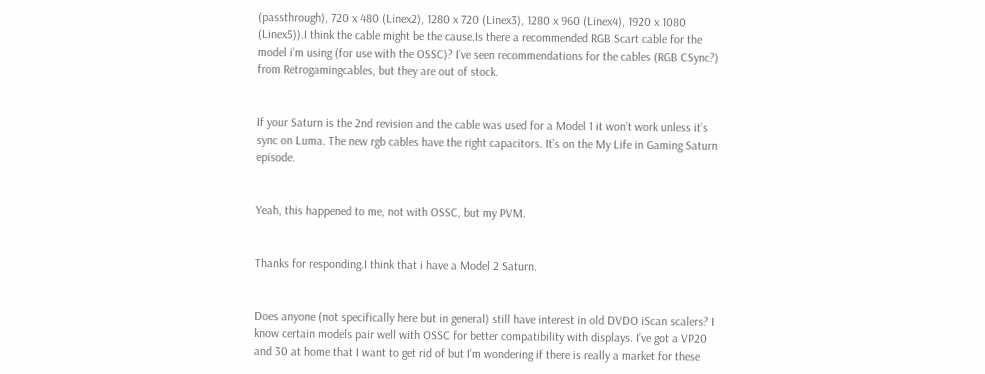(passthrough), 720 x 480 (Linex2), 1280 x 720 (Linex3), 1280 x 960 (Linex4), 1920 x 1080 (Linex5)).I think the cable might be the cause.Is there a recommended RGB Scart cable for the model i’m using (for use with the OSSC)? I’ve seen recommendations for the cables (RGB CSync?) from Retrogamingcables, but they are out of stock.


If your Saturn is the 2nd revision and the cable was used for a Model 1 it won’t work unless it’s sync on Luma. The new rgb cables have the right capacitors. It’s on the My Life in Gaming Saturn episode.


Yeah, this happened to me, not with OSSC, but my PVM.


Thanks for responding.I think that i have a Model 2 Saturn.


Does anyone (not specifically here but in general) still have interest in old DVDO iScan scalers? I know certain models pair well with OSSC for better compatibility with displays. I’ve got a VP20 and 30 at home that I want to get rid of but I’m wondering if there is really a market for these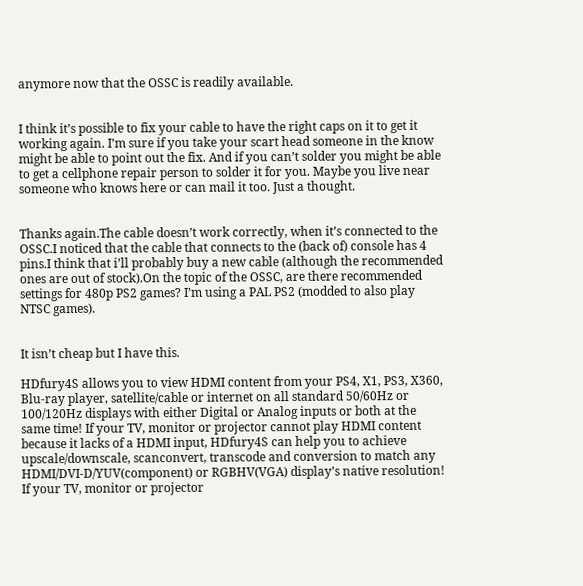anymore now that the OSSC is readily available.


I think it’s possible to fix your cable to have the right caps on it to get it working again. I’m sure if you take your scart head someone in the know might be able to point out the fix. And if you can’t solder you might be able to get a cellphone repair person to solder it for you. Maybe you live near someone who knows here or can mail it too. Just a thought.


Thanks again.The cable doesn’t work correctly, when it’s connected to the OSSC.I noticed that the cable that connects to the (back of) console has 4 pins.I think that i’ll probably buy a new cable (although the recommended ones are out of stock).On the topic of the OSSC, are there recommended settings for 480p PS2 games? I’m using a PAL PS2 (modded to also play NTSC games).


It isn’t cheap but I have this.

HDfury4S allows you to view HDMI content from your PS4, X1, PS3, X360, Blu-ray player, satellite/cable or internet on all standard 50/60Hz or 100/120Hz displays with either Digital or Analog inputs or both at the same time! If your TV, monitor or projector cannot play HDMI content because it lacks of a HDMI input, HDfury4S can help you to achieve upscale/downscale, scanconvert, transcode and conversion to match any HDMI/DVI-D/YUV(component) or RGBHV(VGA) display’s native resolution! If your TV, monitor or projector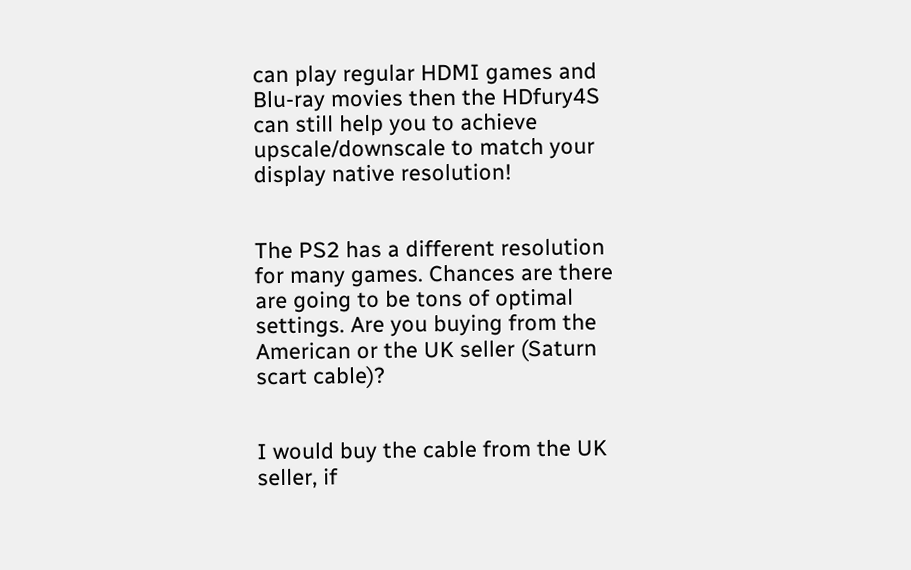can play regular HDMI games and Blu-ray movies then the HDfury4S can still help you to achieve upscale/downscale to match your display native resolution!


The PS2 has a different resolution for many games. Chances are there are going to be tons of optimal settings. Are you buying from the American or the UK seller (Saturn scart cable)?


I would buy the cable from the UK seller, if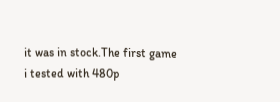it was in stock.The first game i tested with 480p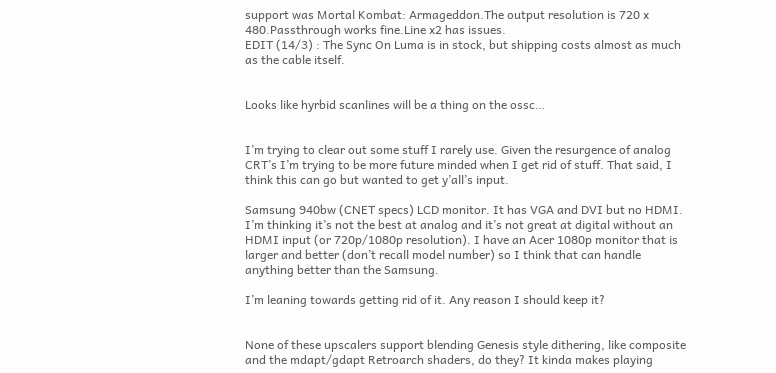support was Mortal Kombat: Armageddon.The output resolution is 720 x 480.Passthrough works fine.Line x2 has issues.
EDIT (14/3) : The Sync On Luma is in stock, but shipping costs almost as much as the cable itself.


Looks like hyrbid scanlines will be a thing on the ossc…


I’m trying to clear out some stuff I rarely use. Given the resurgence of analog CRT’s I’m trying to be more future minded when I get rid of stuff. That said, I think this can go but wanted to get y’all’s input.

Samsung 940bw (CNET specs) LCD monitor. It has VGA and DVI but no HDMI. I’m thinking it’s not the best at analog and it’s not great at digital without an HDMI input (or 720p/1080p resolution). I have an Acer 1080p monitor that is larger and better (don’t recall model number) so I think that can handle anything better than the Samsung.

I’m leaning towards getting rid of it. Any reason I should keep it?


None of these upscalers support blending Genesis style dithering, like composite and the mdapt/gdapt Retroarch shaders, do they? It kinda makes playing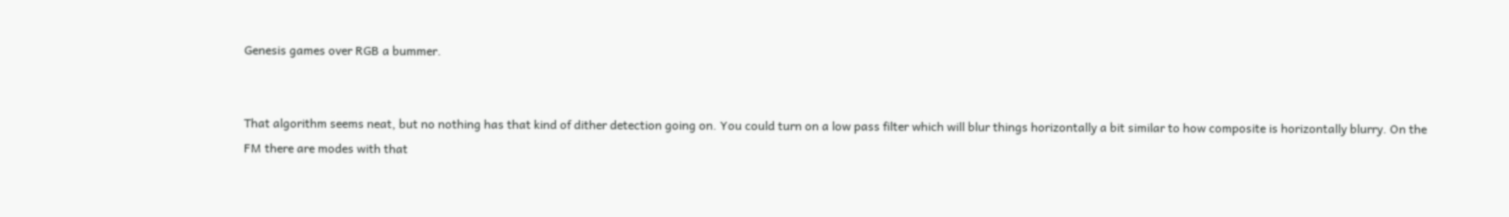Genesis games over RGB a bummer.


That algorithm seems neat, but no nothing has that kind of dither detection going on. You could turn on a low pass filter which will blur things horizontally a bit similar to how composite is horizontally blurry. On the FM there are modes with that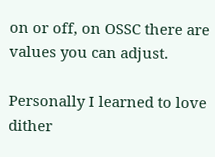on or off, on OSSC there are values you can adjust.

Personally I learned to love dither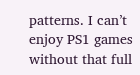patterns. I can’t enjoy PS1 games without that full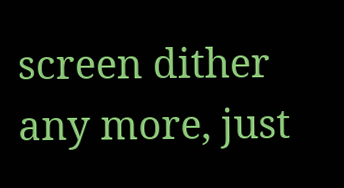screen dither any more, just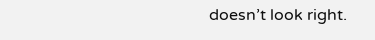doesn’t look right.